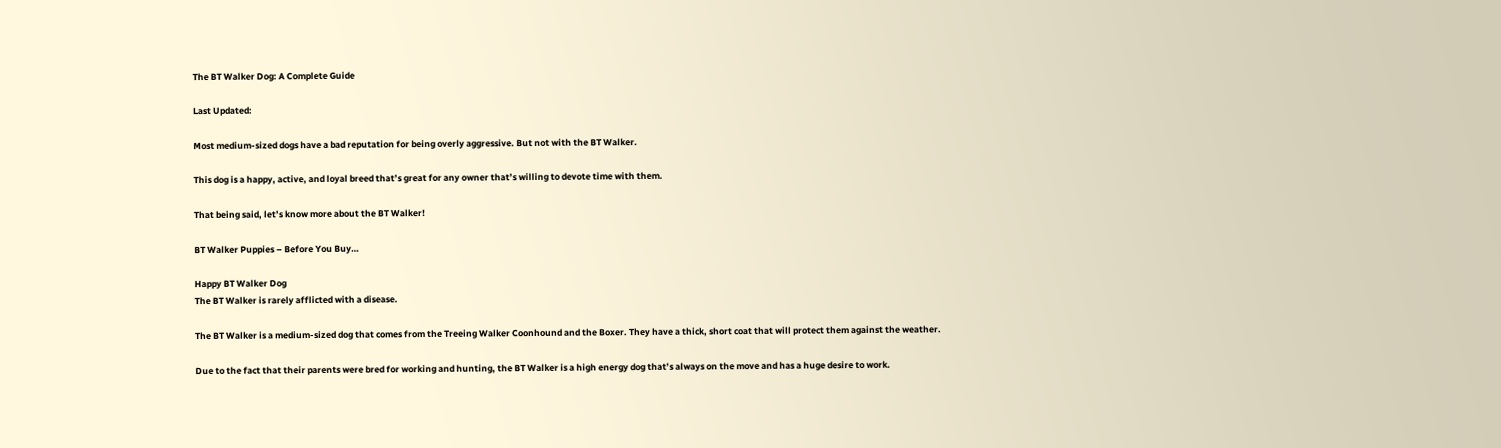The BT Walker Dog: A Complete Guide

Last Updated:

Most medium-sized dogs have a bad reputation for being overly aggressive. But not with the BT Walker.

This dog is a happy, active, and loyal breed that’s great for any owner that’s willing to devote time with them.

That being said, let’s know more about the BT Walker!

BT Walker Puppies – Before You Buy…

Happy BT Walker Dog
The BT Walker is rarely afflicted with a disease.

The BT Walker is a medium-sized dog that comes from the Treeing Walker Coonhound and the Boxer. They have a thick, short coat that will protect them against the weather.

Due to the fact that their parents were bred for working and hunting, the BT Walker is a high energy dog that’s always on the move and has a huge desire to work.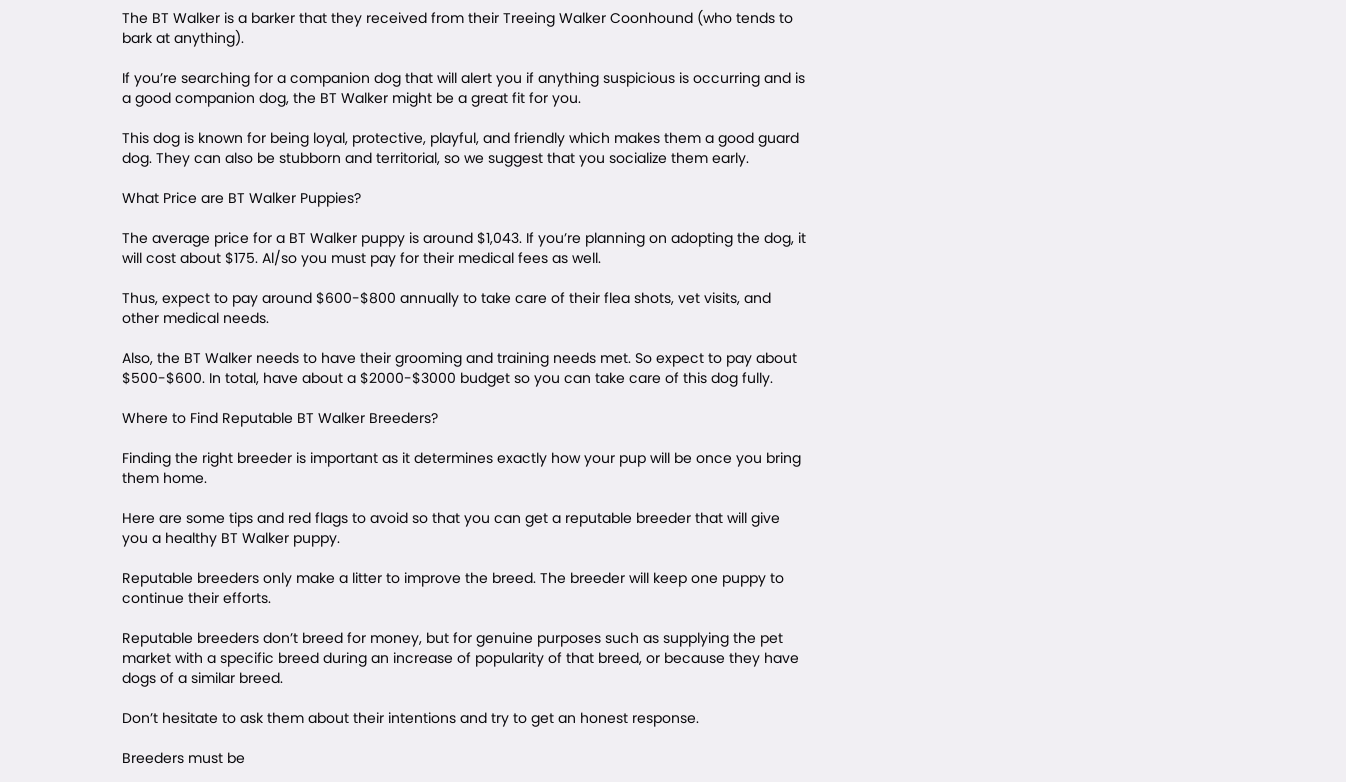The BT Walker is a barker that they received from their Treeing Walker Coonhound (who tends to bark at anything).

If you’re searching for a companion dog that will alert you if anything suspicious is occurring and is a good companion dog, the BT Walker might be a great fit for you.

This dog is known for being loyal, protective, playful, and friendly which makes them a good guard dog. They can also be stubborn and territorial, so we suggest that you socialize them early.

What Price are BT Walker Puppies?

The average price for a BT Walker puppy is around $1,043. If you’re planning on adopting the dog, it will cost about $175. Al/so you must pay for their medical fees as well.

Thus, expect to pay around $600-$800 annually to take care of their flea shots, vet visits, and other medical needs.

Also, the BT Walker needs to have their grooming and training needs met. So expect to pay about $500-$600. In total, have about a $2000-$3000 budget so you can take care of this dog fully.

Where to Find Reputable BT Walker Breeders?

Finding the right breeder is important as it determines exactly how your pup will be once you bring them home.

Here are some tips and red flags to avoid so that you can get a reputable breeder that will give you a healthy BT Walker puppy.

Reputable breeders only make a litter to improve the breed. The breeder will keep one puppy to continue their efforts.

Reputable breeders don’t breed for money, but for genuine purposes such as supplying the pet market with a specific breed during an increase of popularity of that breed, or because they have dogs of a similar breed.

Don’t hesitate to ask them about their intentions and try to get an honest response.

Breeders must be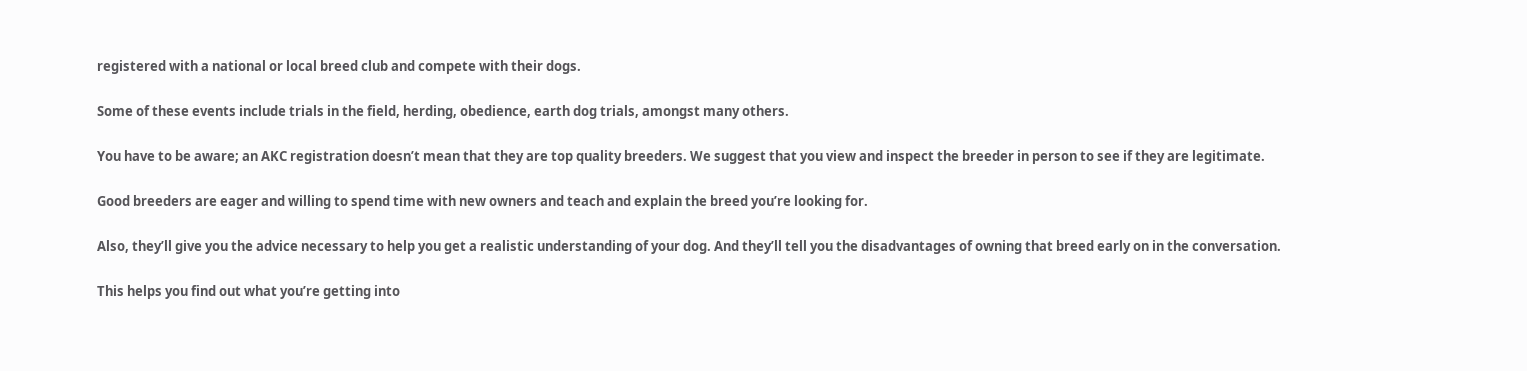registered with a national or local breed club and compete with their dogs.

Some of these events include trials in the field, herding, obedience, earth dog trials, amongst many others.

You have to be aware; an AKC registration doesn’t mean that they are top quality breeders. We suggest that you view and inspect the breeder in person to see if they are legitimate.

Good breeders are eager and willing to spend time with new owners and teach and explain the breed you’re looking for.

Also, they’ll give you the advice necessary to help you get a realistic understanding of your dog. And they’ll tell you the disadvantages of owning that breed early on in the conversation.

This helps you find out what you’re getting into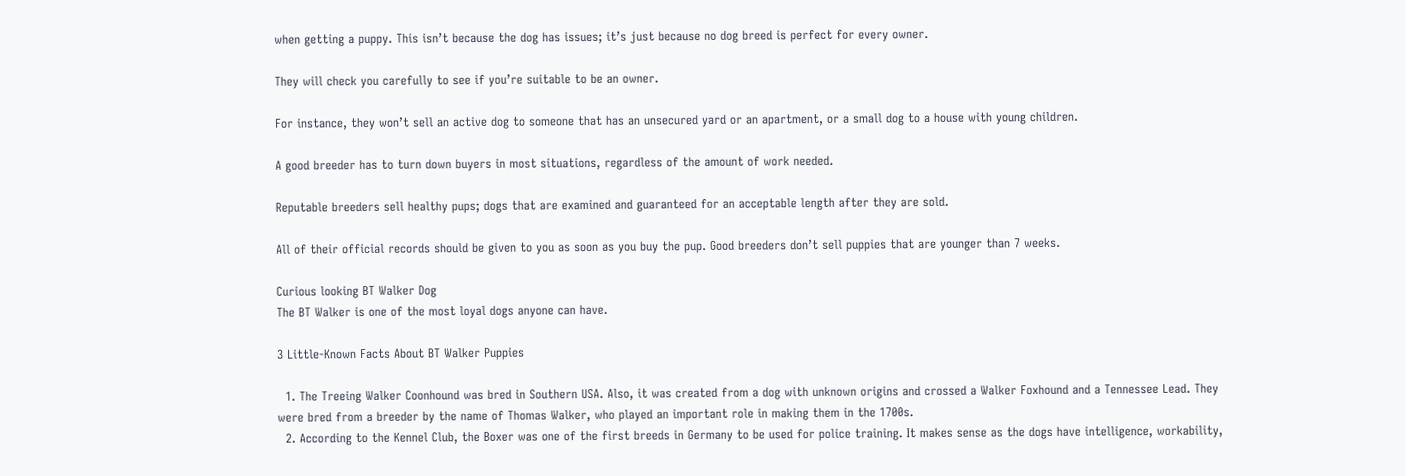when getting a puppy. This isn’t because the dog has issues; it’s just because no dog breed is perfect for every owner.

They will check you carefully to see if you’re suitable to be an owner.

For instance, they won’t sell an active dog to someone that has an unsecured yard or an apartment, or a small dog to a house with young children.

A good breeder has to turn down buyers in most situations, regardless of the amount of work needed.

Reputable breeders sell healthy pups; dogs that are examined and guaranteed for an acceptable length after they are sold.

All of their official records should be given to you as soon as you buy the pup. Good breeders don’t sell puppies that are younger than 7 weeks.

Curious looking BT Walker Dog
The BT Walker is one of the most loyal dogs anyone can have.

3 Little-Known Facts About BT Walker Puppies

  1. The Treeing Walker Coonhound was bred in Southern USA. Also, it was created from a dog with unknown origins and crossed a Walker Foxhound and a Tennessee Lead. They were bred from a breeder by the name of Thomas Walker, who played an important role in making them in the 1700s.
  2. According to the Kennel Club, the Boxer was one of the first breeds in Germany to be used for police training. It makes sense as the dogs have intelligence, workability,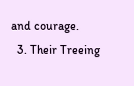and courage.
  3. Their Treeing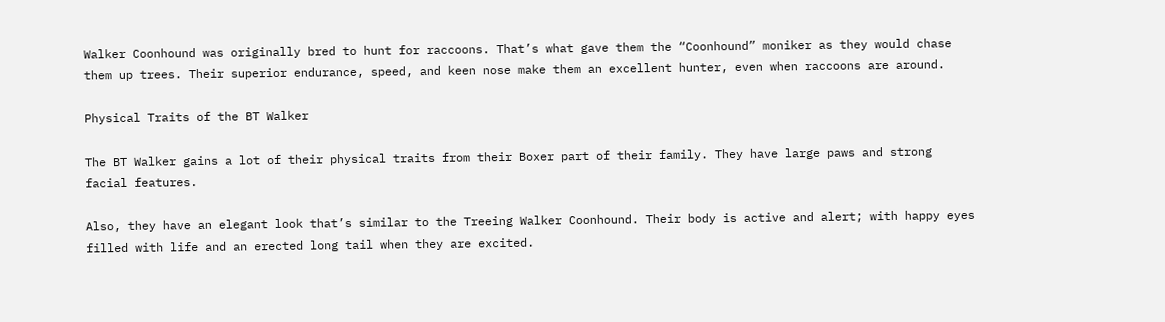Walker Coonhound was originally bred to hunt for raccoons. That’s what gave them the “Coonhound” moniker as they would chase them up trees. Their superior endurance, speed, and keen nose make them an excellent hunter, even when raccoons are around.

Physical Traits of the BT Walker

The BT Walker gains a lot of their physical traits from their Boxer part of their family. They have large paws and strong facial features.

Also, they have an elegant look that’s similar to the Treeing Walker Coonhound. Their body is active and alert; with happy eyes filled with life and an erected long tail when they are excited.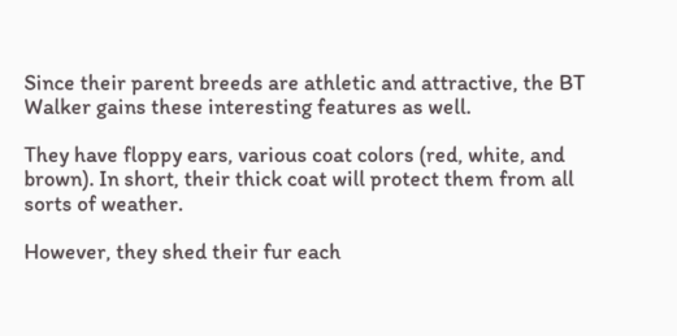Since their parent breeds are athletic and attractive, the BT Walker gains these interesting features as well.

They have floppy ears, various coat colors (red, white, and brown). In short, their thick coat will protect them from all sorts of weather.

However, they shed their fur each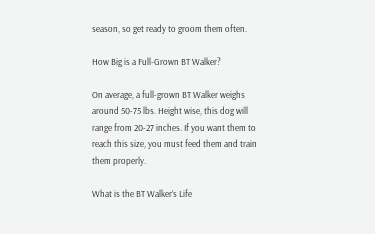season, so get ready to groom them often.

How Big is a Full-Grown BT Walker?

On average, a full-grown BT Walker weighs around 50-75 lbs. Height wise, this dog will range from 20-27 inches. If you want them to reach this size, you must feed them and train them properly.

What is the BT Walker’s Life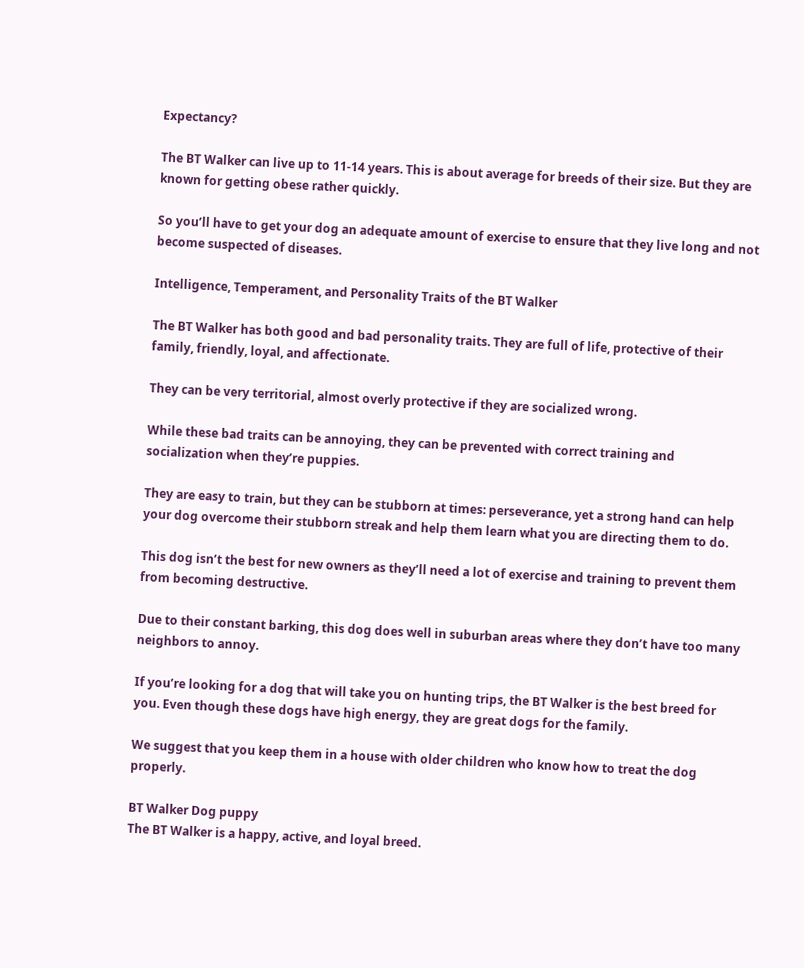Expectancy?

The BT Walker can live up to 11-14 years. This is about average for breeds of their size. But they are known for getting obese rather quickly.

So you’ll have to get your dog an adequate amount of exercise to ensure that they live long and not become suspected of diseases.

Intelligence, Temperament, and Personality Traits of the BT Walker

The BT Walker has both good and bad personality traits. They are full of life, protective of their family, friendly, loyal, and affectionate.

They can be very territorial, almost overly protective if they are socialized wrong.

While these bad traits can be annoying, they can be prevented with correct training and socialization when they’re puppies.

They are easy to train, but they can be stubborn at times: perseverance, yet a strong hand can help your dog overcome their stubborn streak and help them learn what you are directing them to do.

This dog isn’t the best for new owners as they’ll need a lot of exercise and training to prevent them from becoming destructive.

Due to their constant barking, this dog does well in suburban areas where they don’t have too many neighbors to annoy.

If you’re looking for a dog that will take you on hunting trips, the BT Walker is the best breed for you. Even though these dogs have high energy, they are great dogs for the family.

We suggest that you keep them in a house with older children who know how to treat the dog properly.

BT Walker Dog puppy
The BT Walker is a happy, active, and loyal breed.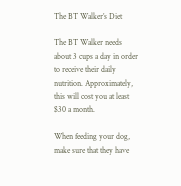The BT Walker’s Diet

The BT Walker needs about 3 cups a day in order to receive their daily nutrition. Approximately, this will cost you at least $30 a month.

When feeding your dog, make sure that they have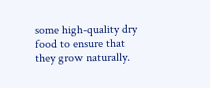some high-quality dry food to ensure that they grow naturally.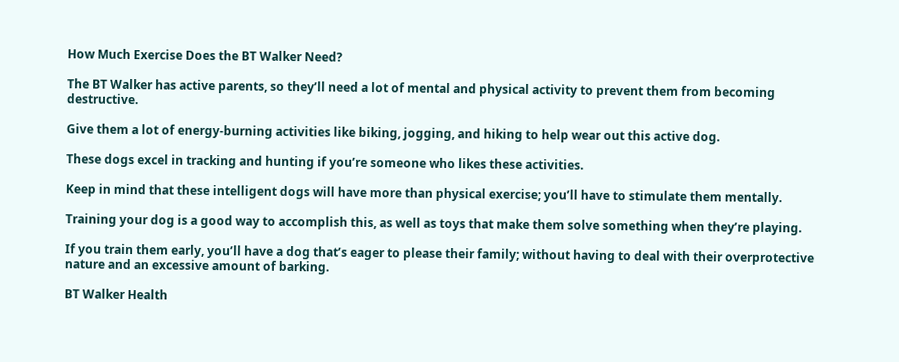How Much Exercise Does the BT Walker Need?

The BT Walker has active parents, so they’ll need a lot of mental and physical activity to prevent them from becoming destructive.

Give them a lot of energy-burning activities like biking, jogging, and hiking to help wear out this active dog.

These dogs excel in tracking and hunting if you’re someone who likes these activities.

Keep in mind that these intelligent dogs will have more than physical exercise; you’ll have to stimulate them mentally.

Training your dog is a good way to accomplish this, as well as toys that make them solve something when they’re playing.

If you train them early, you’ll have a dog that’s eager to please their family; without having to deal with their overprotective nature and an excessive amount of barking.

BT Walker Health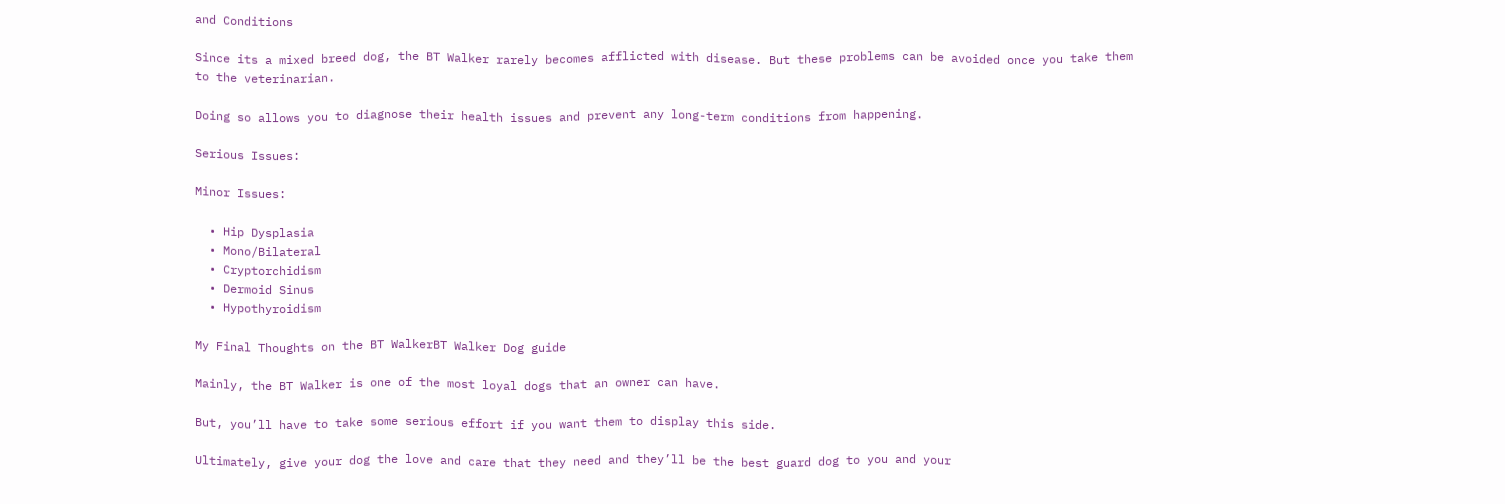and Conditions

Since its a mixed breed dog, the BT Walker rarely becomes afflicted with disease. But these problems can be avoided once you take them to the veterinarian.

Doing so allows you to diagnose their health issues and prevent any long-term conditions from happening.

Serious Issues:

Minor Issues:

  • Hip Dysplasia
  • Mono/Bilateral
  • Cryptorchidism
  • Dermoid Sinus
  • Hypothyroidism

My Final Thoughts on the BT WalkerBT Walker Dog guide

Mainly, the BT Walker is one of the most loyal dogs that an owner can have.

But, you’ll have to take some serious effort if you want them to display this side.

Ultimately, give your dog the love and care that they need and they’ll be the best guard dog to you and your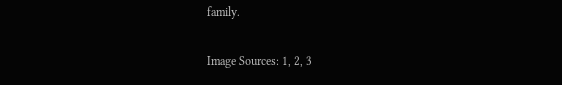family.

Image Sources: 1, 2, 3